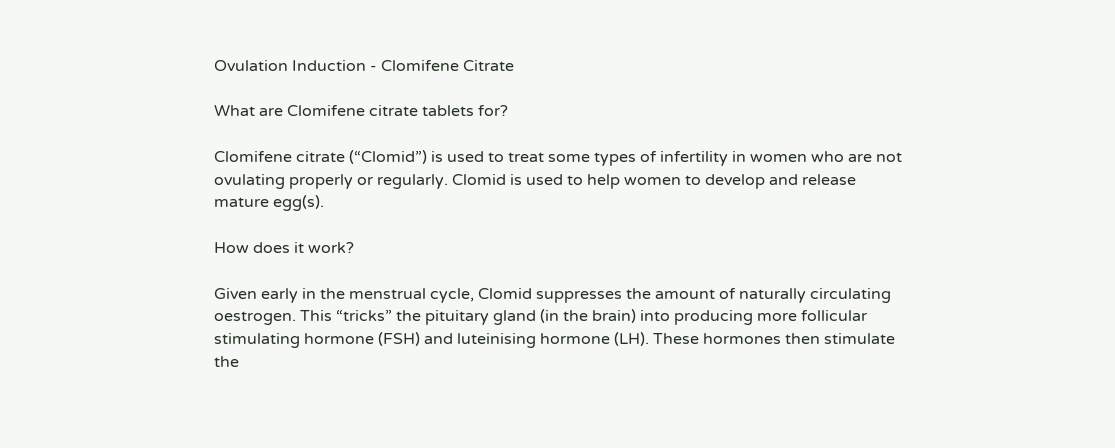Ovulation Induction - Clomifene Citrate

What are Clomifene citrate tablets for?

Clomifene citrate (“Clomid”) is used to treat some types of infertility in women who are not ovulating properly or regularly. Clomid is used to help women to develop and release mature egg(s).

How does it work?

Given early in the menstrual cycle, Clomid suppresses the amount of naturally circulating oestrogen. This “tricks” the pituitary gland (in the brain) into producing more follicular stimulating hormone (FSH) and luteinising hormone (LH). These hormones then stimulate the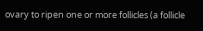ovary to ripen one or more follicles (a follicle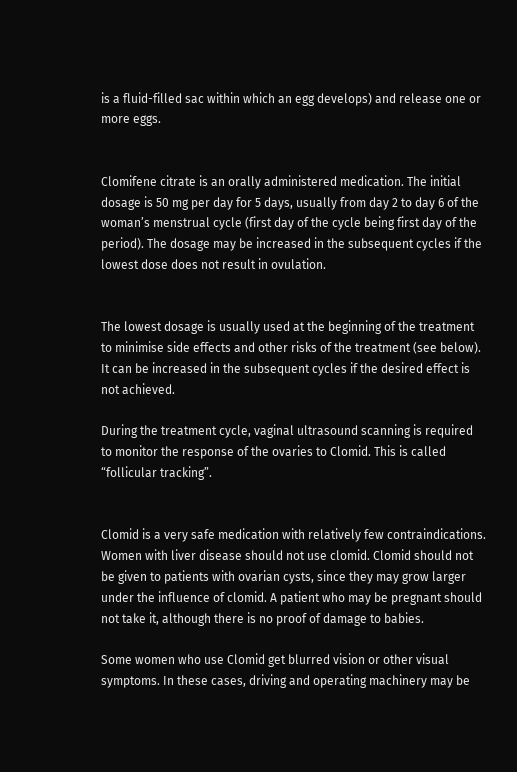is a fluid-filled sac within which an egg develops) and release one or more eggs.


Clomifene citrate is an orally administered medication. The initial dosage is 50 mg per day for 5 days, usually from day 2 to day 6 of the woman’s menstrual cycle (first day of the cycle being first day of the period). The dosage may be increased in the subsequent cycles if the lowest dose does not result in ovulation.


The lowest dosage is usually used at the beginning of the treatment to minimise side effects and other risks of the treatment (see below). It can be increased in the subsequent cycles if the desired effect is not achieved.

During the treatment cycle, vaginal ultrasound scanning is required to monitor the response of the ovaries to Clomid. This is called “follicular tracking”.


Clomid is a very safe medication with relatively few contraindications. Women with liver disease should not use clomid. Clomid should not be given to patients with ovarian cysts, since they may grow larger under the influence of clomid. A patient who may be pregnant should not take it, although there is no proof of damage to babies.

Some women who use Clomid get blurred vision or other visual symptoms. In these cases, driving and operating machinery may be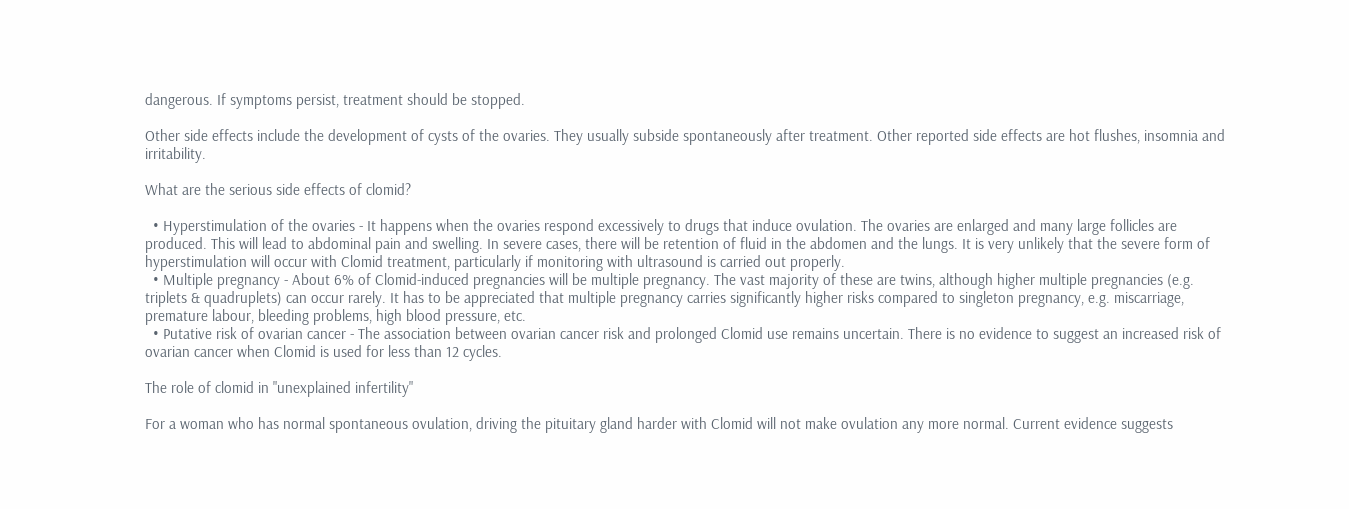dangerous. If symptoms persist, treatment should be stopped.

Other side effects include the development of cysts of the ovaries. They usually subside spontaneously after treatment. Other reported side effects are hot flushes, insomnia and irritability.

What are the serious side effects of clomid?

  • Hyperstimulation of the ovaries - It happens when the ovaries respond excessively to drugs that induce ovulation. The ovaries are enlarged and many large follicles are produced. This will lead to abdominal pain and swelling. In severe cases, there will be retention of fluid in the abdomen and the lungs. It is very unlikely that the severe form of hyperstimulation will occur with Clomid treatment, particularly if monitoring with ultrasound is carried out properly.
  • Multiple pregnancy - About 6% of Clomid-induced pregnancies will be multiple pregnancy. The vast majority of these are twins, although higher multiple pregnancies (e.g. triplets & quadruplets) can occur rarely. It has to be appreciated that multiple pregnancy carries significantly higher risks compared to singleton pregnancy, e.g. miscarriage, premature labour, bleeding problems, high blood pressure, etc.
  • Putative risk of ovarian cancer - The association between ovarian cancer risk and prolonged Clomid use remains uncertain. There is no evidence to suggest an increased risk of ovarian cancer when Clomid is used for less than 12 cycles.

The role of clomid in "unexplained infertility"

For a woman who has normal spontaneous ovulation, driving the pituitary gland harder with Clomid will not make ovulation any more normal. Current evidence suggests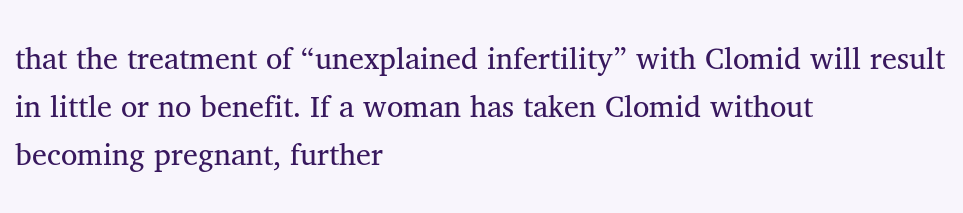that the treatment of “unexplained infertility” with Clomid will result in little or no benefit. If a woman has taken Clomid without becoming pregnant, further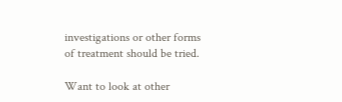investigations or other forms of treatment should be tried.

Want to look at other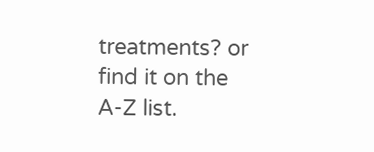treatments? or find it on the A-Z list.